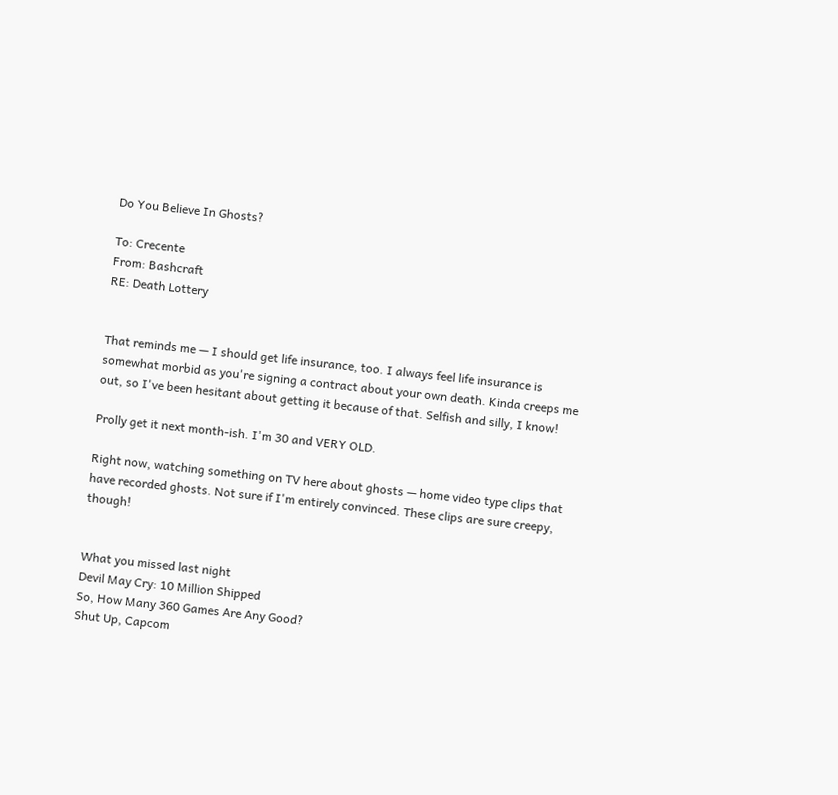Do You Believe In Ghosts?

To: Crecente
From: Bashcraft
RE: Death Lottery


That reminds me — I should get life insurance, too. I always feel life insurance is somewhat morbid as you're signing a contract about your own death. Kinda creeps me out, so I've been hesitant about getting it because of that. Selfish and silly, I know!

Prolly get it next month-ish. I'm 30 and VERY OLD.

Right now, watching something on TV here about ghosts — home video type clips that have recorded ghosts. Not sure if I'm entirely convinced. These clips are sure creepy, though!


What you missed last night
Devil May Cry: 10 Million Shipped
So, How Many 360 Games Are Any Good?
Shut Up, Capcom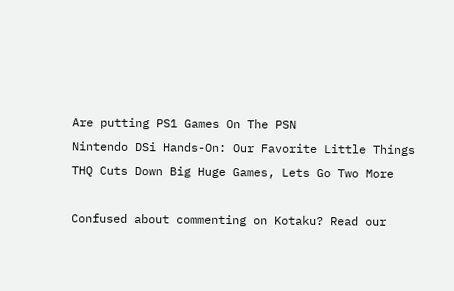Are putting PS1 Games On The PSN
Nintendo DSi Hands-On: Our Favorite Little Things
THQ Cuts Down Big Huge Games, Lets Go Two More

Confused about commenting on Kotaku? Read our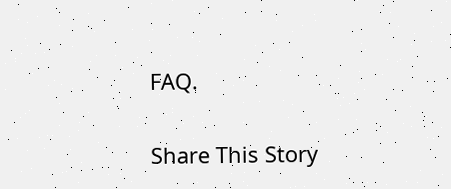FAQ.

Share This Story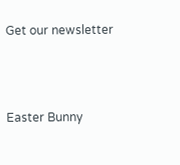Get our newsletter




Easter Bunny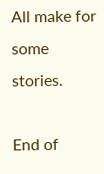All make for some stories.

End of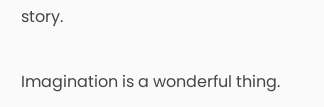story.

Imagination is a wonderful thing.